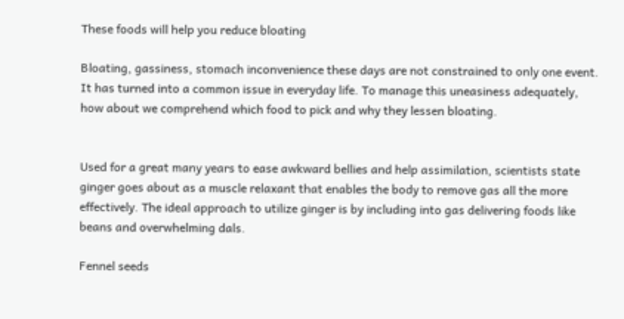These foods will help you reduce bloating

Bloating, gassiness, stomach inconvenience these days are not constrained to only one event. It has turned into a common issue in everyday life. To manage this uneasiness adequately, how about we comprehend which food to pick and why they lessen bloating.


Used for a great many years to ease awkward bellies and help assimilation, scientists state ginger goes about as a muscle relaxant that enables the body to remove gas all the more effectively. The ideal approach to utilize ginger is by including into gas delivering foods like beans and overwhelming dals.

Fennel seeds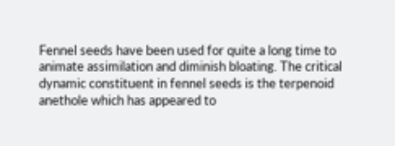Fennel seeds have been used for quite a long time to animate assimilation and diminish bloating. The critical dynamic constituent in fennel seeds is the terpenoid anethole which has appeared to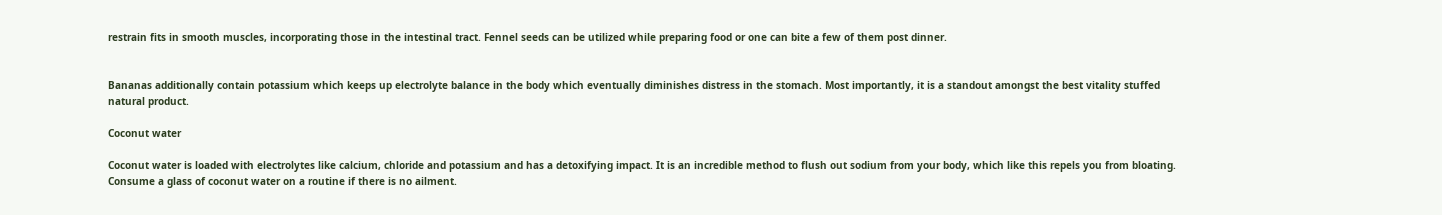restrain fits in smooth muscles, incorporating those in the intestinal tract. Fennel seeds can be utilized while preparing food or one can bite a few of them post dinner.


Bananas additionally contain potassium which keeps up electrolyte balance in the body which eventually diminishes distress in the stomach. Most importantly, it is a standout amongst the best vitality stuffed natural product.

Coconut water

Coconut water is loaded with electrolytes like calcium, chloride and potassium and has a detoxifying impact. It is an incredible method to flush out sodium from your body, which like this repels you from bloating. Consume a glass of coconut water on a routine if there is no ailment.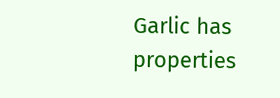Garlic has properties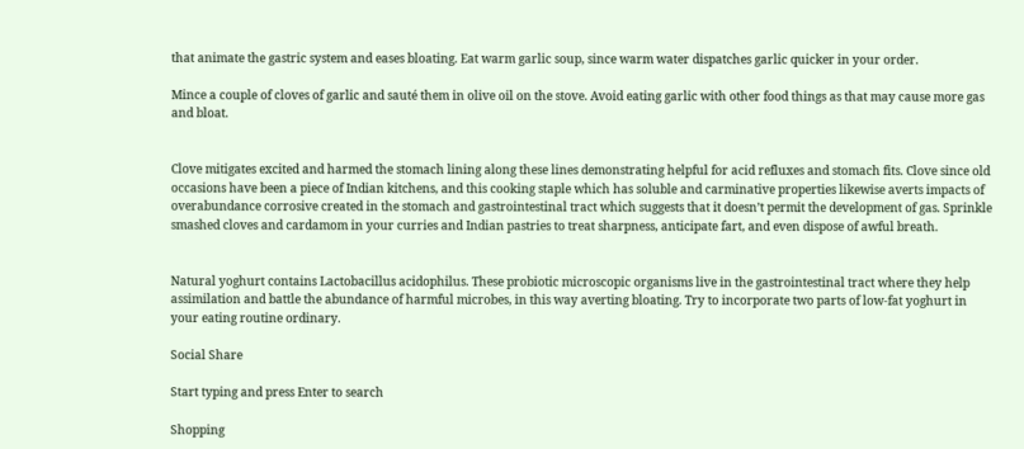that animate the gastric system and eases bloating. Eat warm garlic soup, since warm water dispatches garlic quicker in your order.

Mince a couple of cloves of garlic and sauté them in olive oil on the stove. Avoid eating garlic with other food things as that may cause more gas and bloat.


Clove mitigates excited and harmed the stomach lining along these lines demonstrating helpful for acid refluxes and stomach fits. Clove since old occasions have been a piece of Indian kitchens, and this cooking staple which has soluble and carminative properties likewise averts impacts of overabundance corrosive created in the stomach and gastrointestinal tract which suggests that it doesn’t permit the development of gas. Sprinkle smashed cloves and cardamom in your curries and Indian pastries to treat sharpness, anticipate fart, and even dispose of awful breath.


Natural yoghurt contains Lactobacillus acidophilus. These probiotic microscopic organisms live in the gastrointestinal tract where they help assimilation and battle the abundance of harmful microbes, in this way averting bloating. Try to incorporate two parts of low-fat yoghurt in your eating routine ordinary.

Social Share

Start typing and press Enter to search

Shopping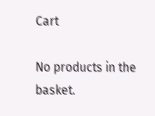Cart

No products in the basket.